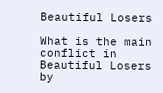Beautiful Losers

What is the main conflict in Beautiful Losers by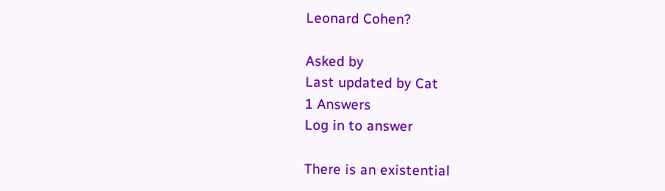Leonard Cohen?

Asked by
Last updated by Cat
1 Answers
Log in to answer

There is an existential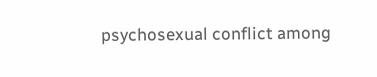psychosexual conflict among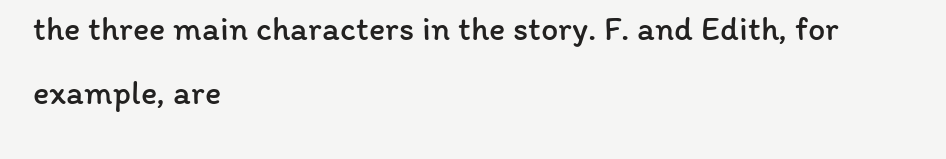the three main characters in the story. F. and Edith, for example, are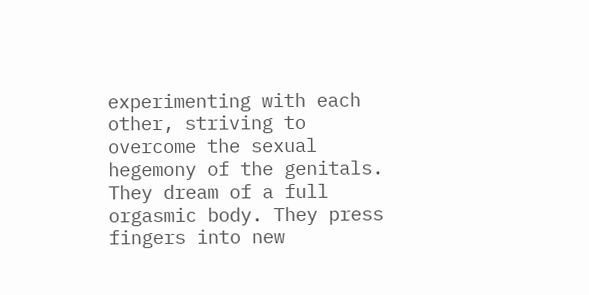experimenting with each other, striving to overcome the sexual hegemony of the genitals. They dream of a full orgasmic body. They press fingers into new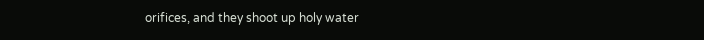orifices, and they shoot up holy water